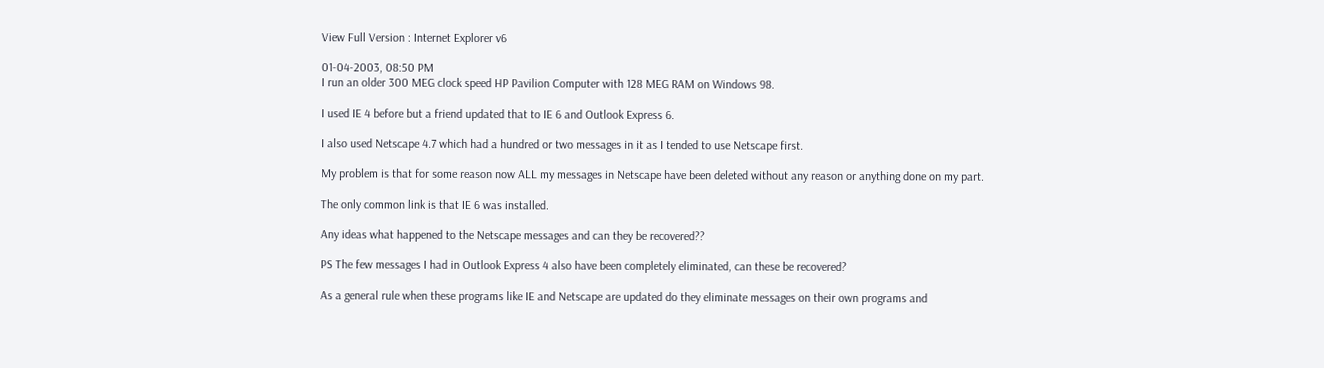View Full Version : Internet Explorer v6

01-04-2003, 08:50 PM
I run an older 300 MEG clock speed HP Pavilion Computer with 128 MEG RAM on Windows 98.

I used IE 4 before but a friend updated that to IE 6 and Outlook Express 6.

I also used Netscape 4.7 which had a hundred or two messages in it as I tended to use Netscape first.

My problem is that for some reason now ALL my messages in Netscape have been deleted without any reason or anything done on my part.

The only common link is that IE 6 was installed.

Any ideas what happened to the Netscape messages and can they be recovered??

PS The few messages I had in Outlook Express 4 also have been completely eliminated, can these be recovered?

As a general rule when these programs like IE and Netscape are updated do they eliminate messages on their own programs and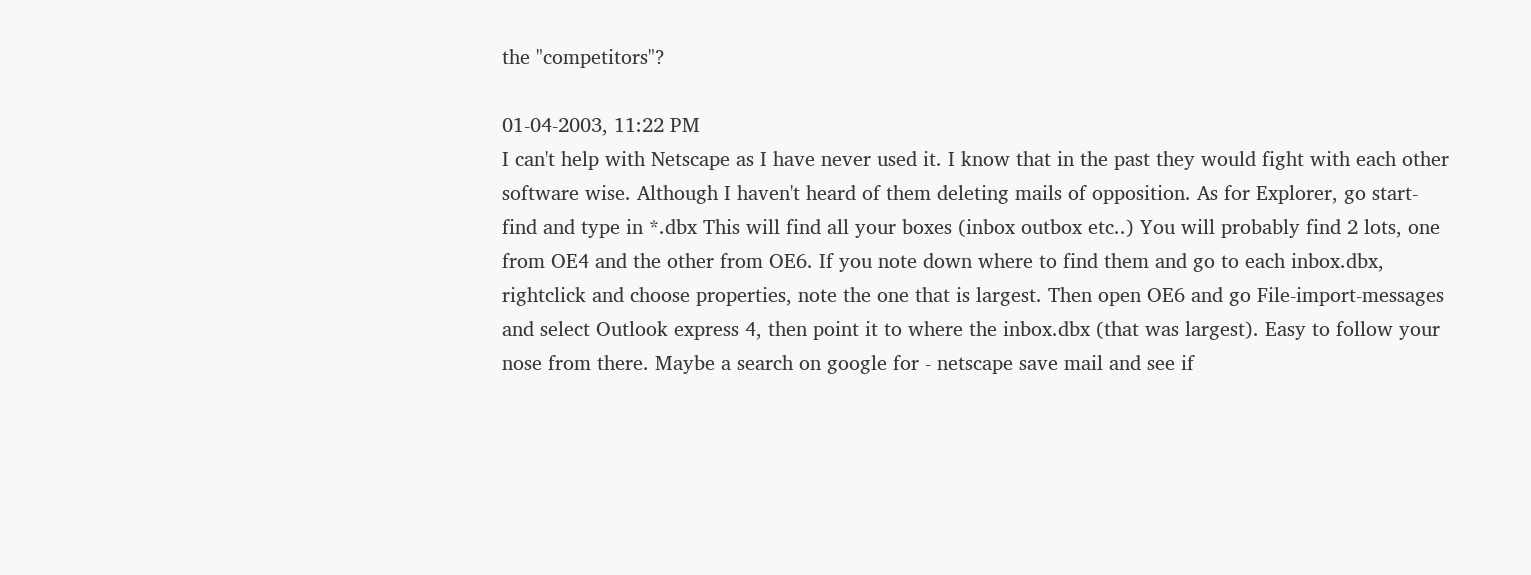the "competitors"?

01-04-2003, 11:22 PM
I can't help with Netscape as I have never used it. I know that in the past they would fight with each other software wise. Although I haven't heard of them deleting mails of opposition. As for Explorer, go start-find and type in *.dbx This will find all your boxes (inbox outbox etc..) You will probably find 2 lots, one from OE4 and the other from OE6. If you note down where to find them and go to each inbox.dbx, rightclick and choose properties, note the one that is largest. Then open OE6 and go File-import-messages and select Outlook express 4, then point it to where the inbox.dbx (that was largest). Easy to follow your nose from there. Maybe a search on google for - netscape save mail and see if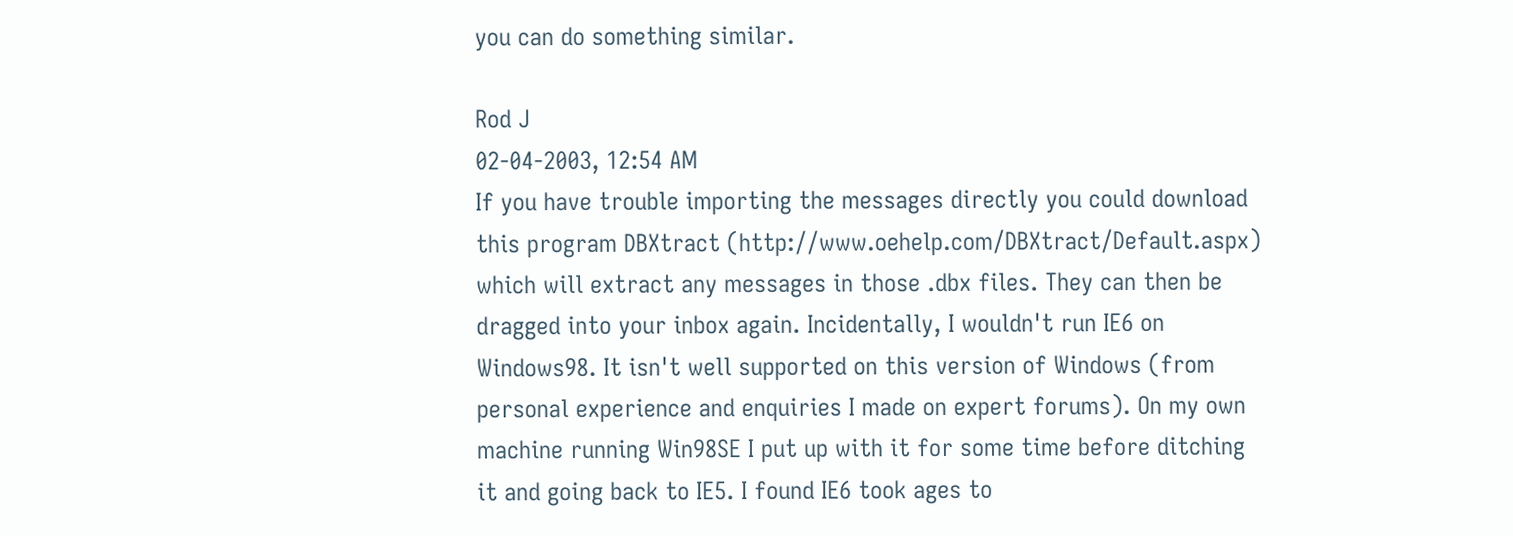you can do something similar.

Rod J
02-04-2003, 12:54 AM
If you have trouble importing the messages directly you could download this program DBXtract (http://www.oehelp.com/DBXtract/Default.aspx) which will extract any messages in those .dbx files. They can then be dragged into your inbox again. Incidentally, I wouldn't run IE6 on Windows98. It isn't well supported on this version of Windows (from personal experience and enquiries I made on expert forums). On my own machine running Win98SE I put up with it for some time before ditching it and going back to IE5. I found IE6 took ages to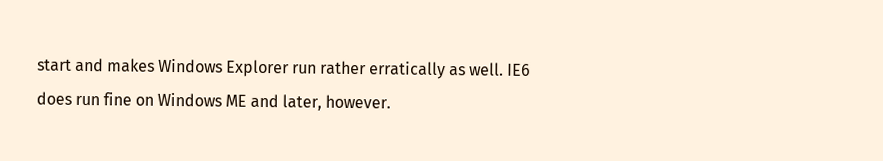start and makes Windows Explorer run rather erratically as well. IE6 does run fine on Windows ME and later, however.